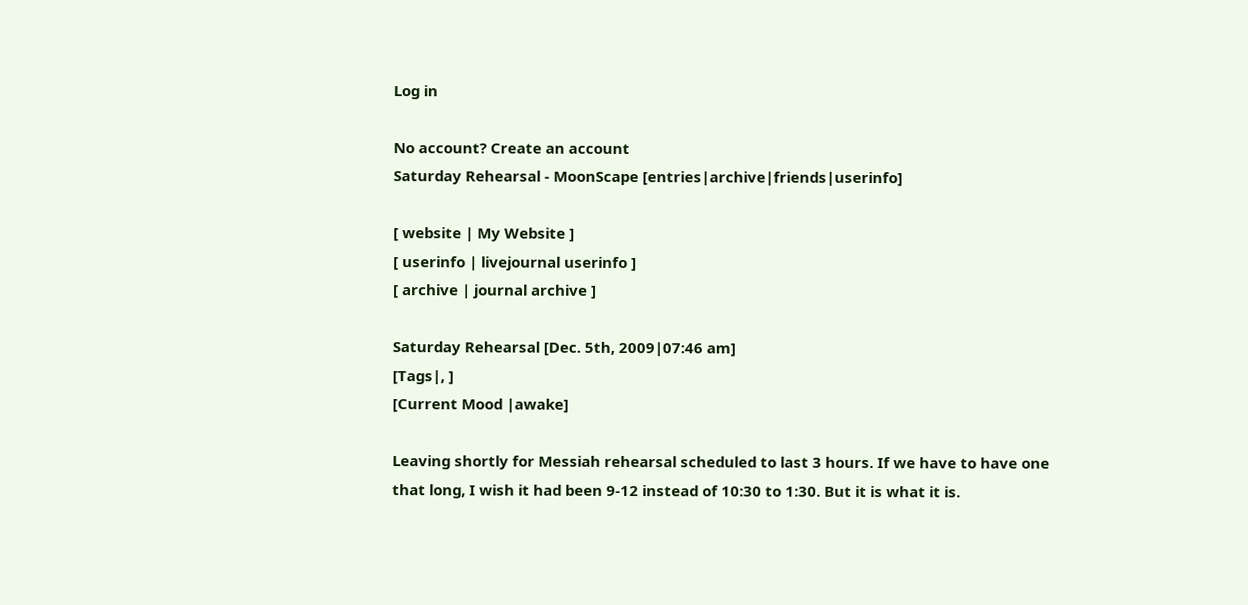Log in

No account? Create an account
Saturday Rehearsal - MoonScape [entries|archive|friends|userinfo]

[ website | My Website ]
[ userinfo | livejournal userinfo ]
[ archive | journal archive ]

Saturday Rehearsal [Dec. 5th, 2009|07:46 am]
[Tags|, ]
[Current Mood |awake]

Leaving shortly for Messiah rehearsal scheduled to last 3 hours. If we have to have one that long, I wish it had been 9-12 instead of 10:30 to 1:30. But it is what it is.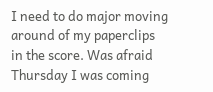I need to do major moving around of my paperclips in the score. Was afraid Thursday I was coming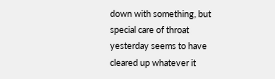down with something, but special care of throat yesterday seems to have cleared up whatever it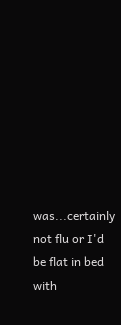was...certainly not flu or I'd be flat in bed with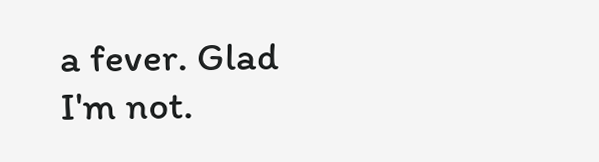a fever. Glad I'm not.